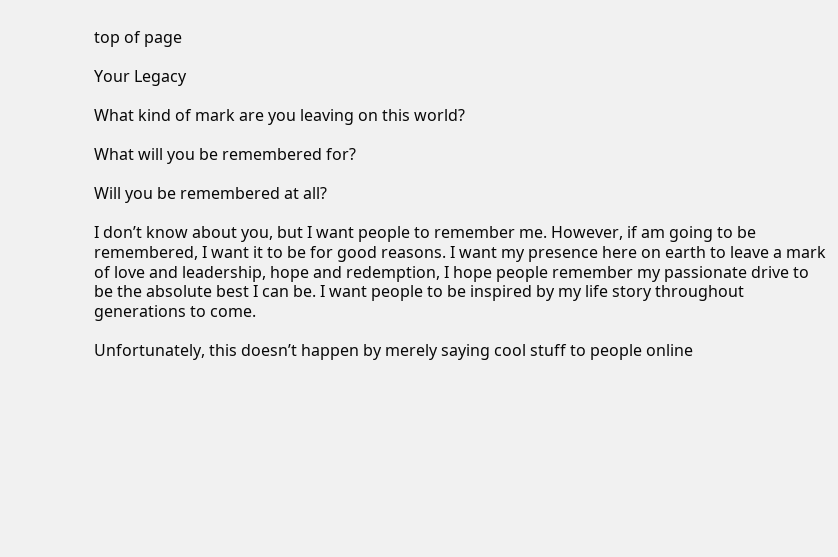top of page

Your Legacy

What kind of mark are you leaving on this world?

What will you be remembered for?

Will you be remembered at all?

I don’t know about you, but I want people to remember me. However, if am going to be remembered, I want it to be for good reasons. I want my presence here on earth to leave a mark of love and leadership, hope and redemption, I hope people remember my passionate drive to be the absolute best I can be. I want people to be inspired by my life story throughout generations to come.

Unfortunately, this doesn’t happen by merely saying cool stuff to people online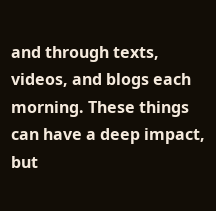and through texts, videos, and blogs each morning. These things can have a deep impact, but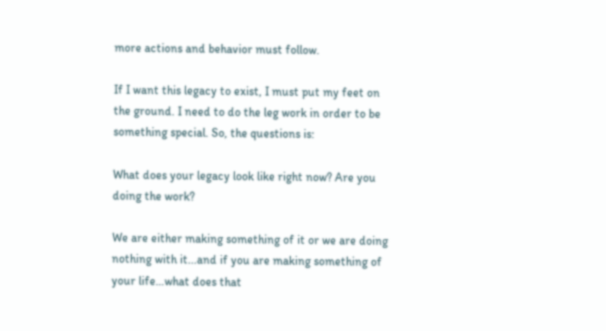more actions and behavior must follow.

If I want this legacy to exist, I must put my feet on the ground. I need to do the leg work in order to be something special. So, the questions is:

What does your legacy look like right now? Are you doing the work?

We are either making something of it or we are doing nothing with it...and if you are making something of your life…what does that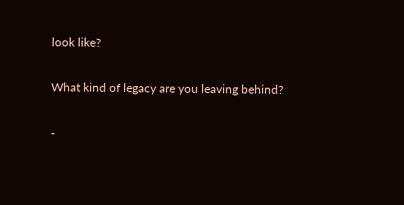look like?

What kind of legacy are you leaving behind?

-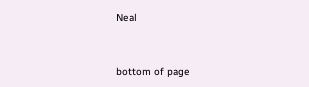Neal


bottom of page